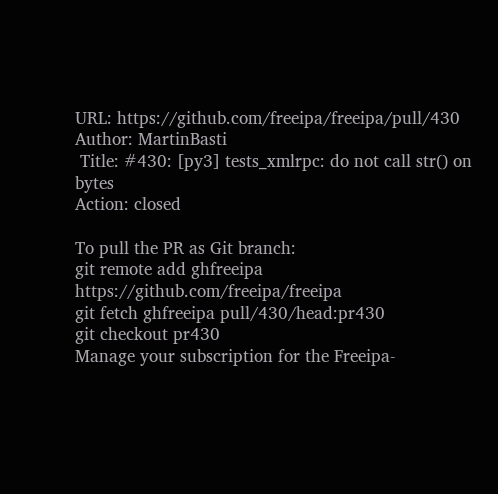URL: https://github.com/freeipa/freeipa/pull/430
Author: MartinBasti
 Title: #430: [py3] tests_xmlrpc: do not call str() on bytes
Action: closed

To pull the PR as Git branch:
git remote add ghfreeipa https://github.com/freeipa/freeipa
git fetch ghfreeipa pull/430/head:pr430
git checkout pr430
Manage your subscription for the Freeipa-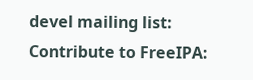devel mailing list:
Contribute to FreeIPA: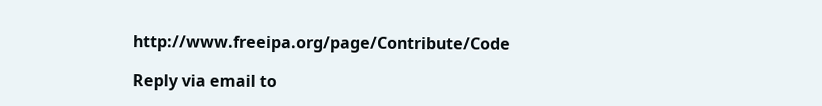http://www.freeipa.org/page/Contribute/Code

Reply via email to